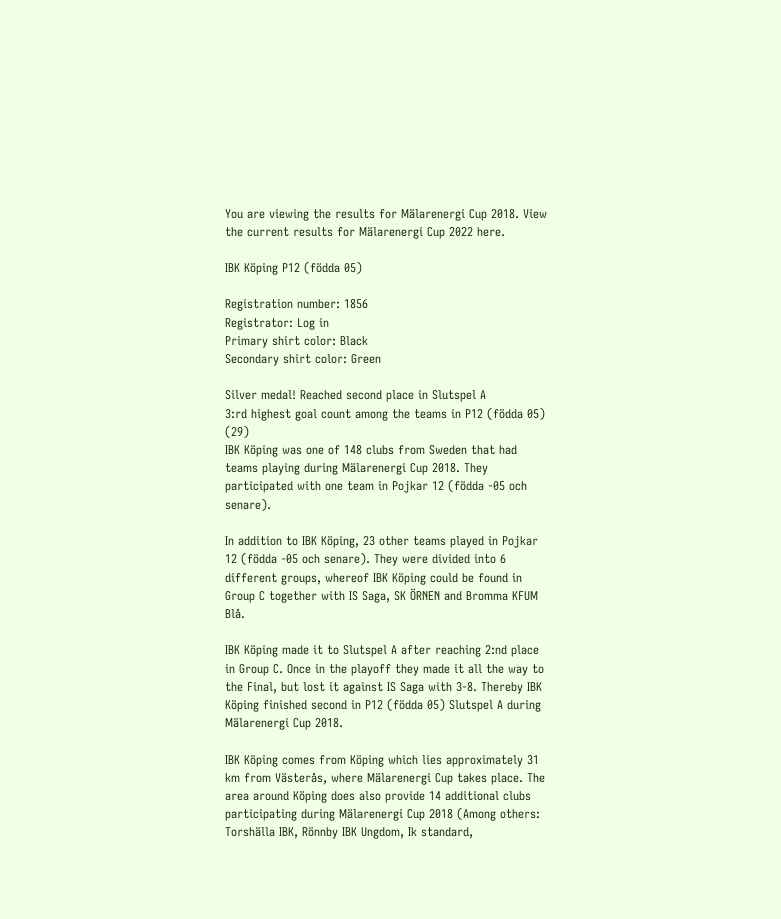You are viewing the results for Mälarenergi Cup 2018. View the current results for Mälarenergi Cup 2022 here.

IBK Köping P12 (födda 05)

Registration number: 1856
Registrator: Log in
Primary shirt color: Black
Secondary shirt color: Green

Silver medal! Reached second place in Slutspel A
3:rd highest goal count among the teams in P12 (födda 05) (29)
IBK Köping was one of 148 clubs from Sweden that had teams playing during Mälarenergi Cup 2018. They participated with one team in Pojkar 12 (födda -05 och senare).

In addition to IBK Köping, 23 other teams played in Pojkar 12 (födda -05 och senare). They were divided into 6 different groups, whereof IBK Köping could be found in Group C together with IS Saga, SK ÖRNEN and Bromma KFUM Blå.

IBK Köping made it to Slutspel A after reaching 2:nd place in Group C. Once in the playoff they made it all the way to the Final, but lost it against IS Saga with 3-8. Thereby IBK Köping finished second in P12 (födda 05) Slutspel A during Mälarenergi Cup 2018.

IBK Köping comes from Köping which lies approximately 31 km from Västerås, where Mälarenergi Cup takes place. The area around Köping does also provide 14 additional clubs participating during Mälarenergi Cup 2018 (Among others: Torshälla IBK, Rönnby IBK Ungdom, Ik standard,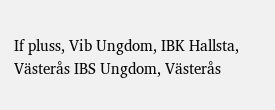If pluss, Vib Ungdom, IBK Hallsta, Västerås IBS Ungdom, Västerås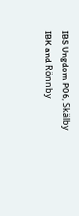IBS Ungdom P06, Skälby IBK and Rönnby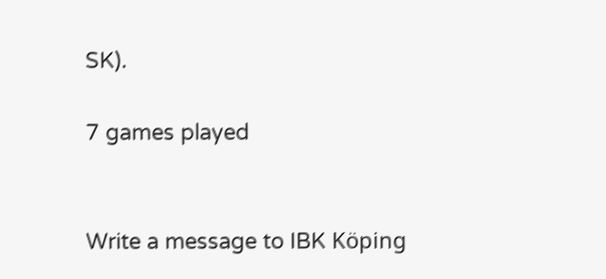SK).

7 games played


Write a message to IBK Köping